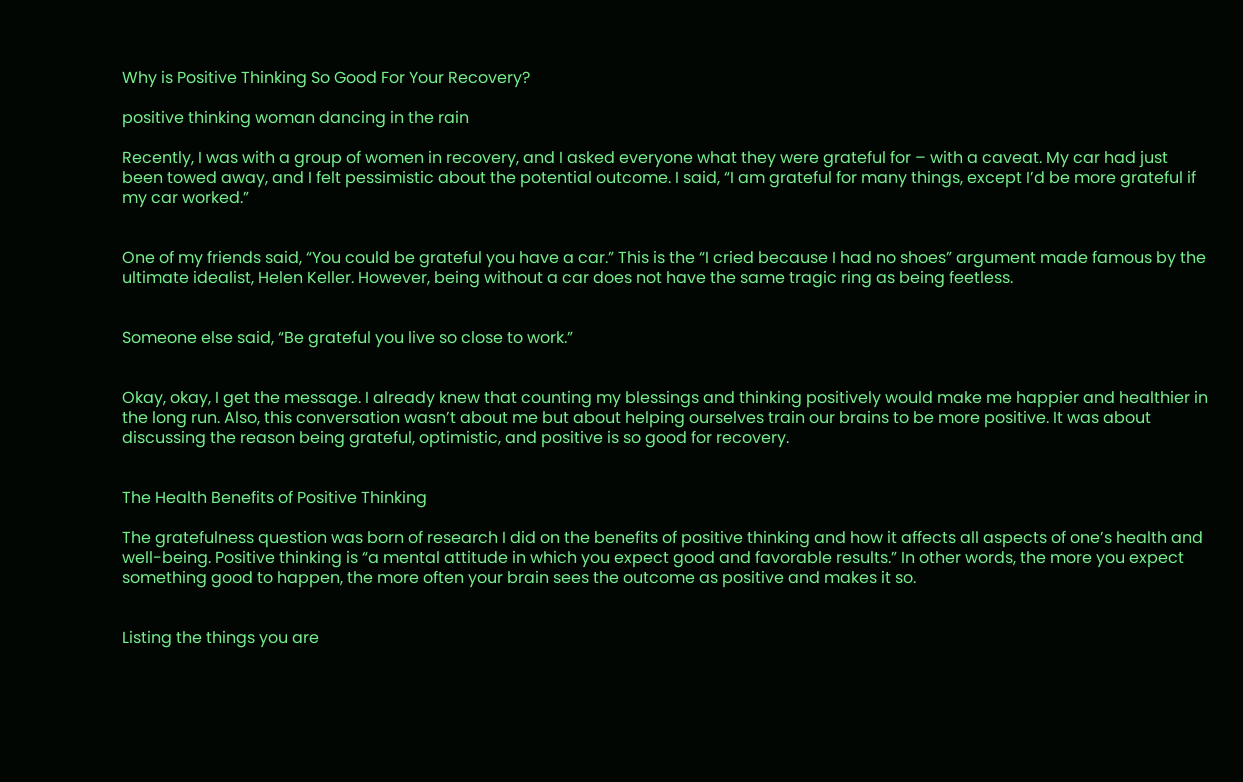Why is Positive Thinking So Good For Your Recovery?

positive thinking woman dancing in the rain

Recently, I was with a group of women in recovery, and I asked everyone what they were grateful for – with a caveat. My car had just been towed away, and I felt pessimistic about the potential outcome. I said, “I am grateful for many things, except I’d be more grateful if my car worked.”


One of my friends said, “You could be grateful you have a car.” This is the “I cried because I had no shoes” argument made famous by the ultimate idealist, Helen Keller. However, being without a car does not have the same tragic ring as being feetless.


Someone else said, “Be grateful you live so close to work.”


Okay, okay, I get the message. I already knew that counting my blessings and thinking positively would make me happier and healthier in the long run. Also, this conversation wasn’t about me but about helping ourselves train our brains to be more positive. It was about discussing the reason being grateful, optimistic, and positive is so good for recovery.


The Health Benefits of Positive Thinking

The gratefulness question was born of research I did on the benefits of positive thinking and how it affects all aspects of one’s health and well-being. Positive thinking is “a mental attitude in which you expect good and favorable results.” In other words, the more you expect something good to happen, the more often your brain sees the outcome as positive and makes it so.


Listing the things you are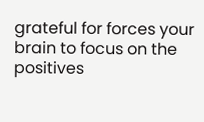grateful for forces your brain to focus on the positives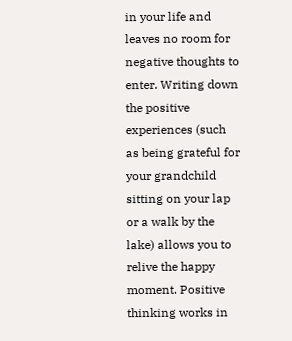in your life and leaves no room for negative thoughts to enter. Writing down the positive experiences (such as being grateful for your grandchild sitting on your lap or a walk by the lake) allows you to relive the happy moment. Positive thinking works in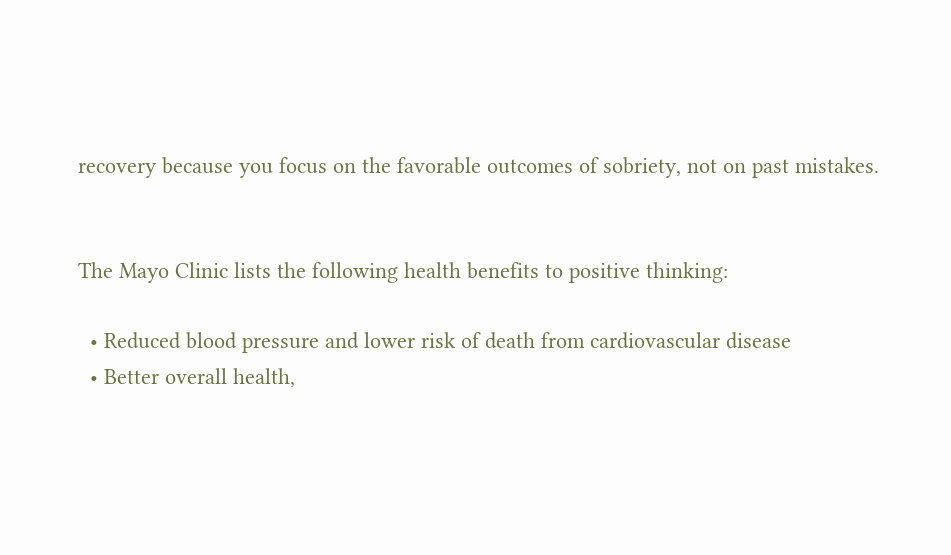recovery because you focus on the favorable outcomes of sobriety, not on past mistakes.


The Mayo Clinic lists the following health benefits to positive thinking:

  • Reduced blood pressure and lower risk of death from cardiovascular disease
  • Better overall health,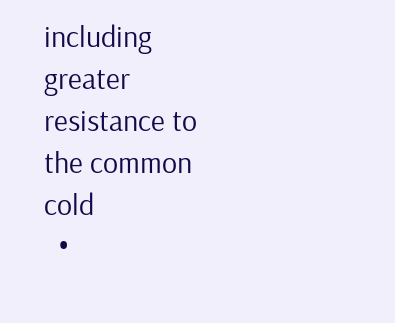including greater resistance to the common cold
  •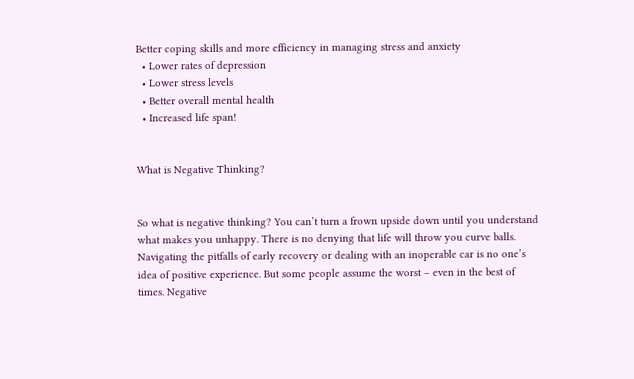Better coping skills and more efficiency in managing stress and anxiety
  • Lower rates of depression
  • Lower stress levels
  • Better overall mental health
  • Increased life span!


What is Negative Thinking?


So what is negative thinking? You can’t turn a frown upside down until you understand what makes you unhappy. There is no denying that life will throw you curve balls. Navigating the pitfalls of early recovery or dealing with an inoperable car is no one’s idea of positive experience. But some people assume the worst – even in the best of times. Negative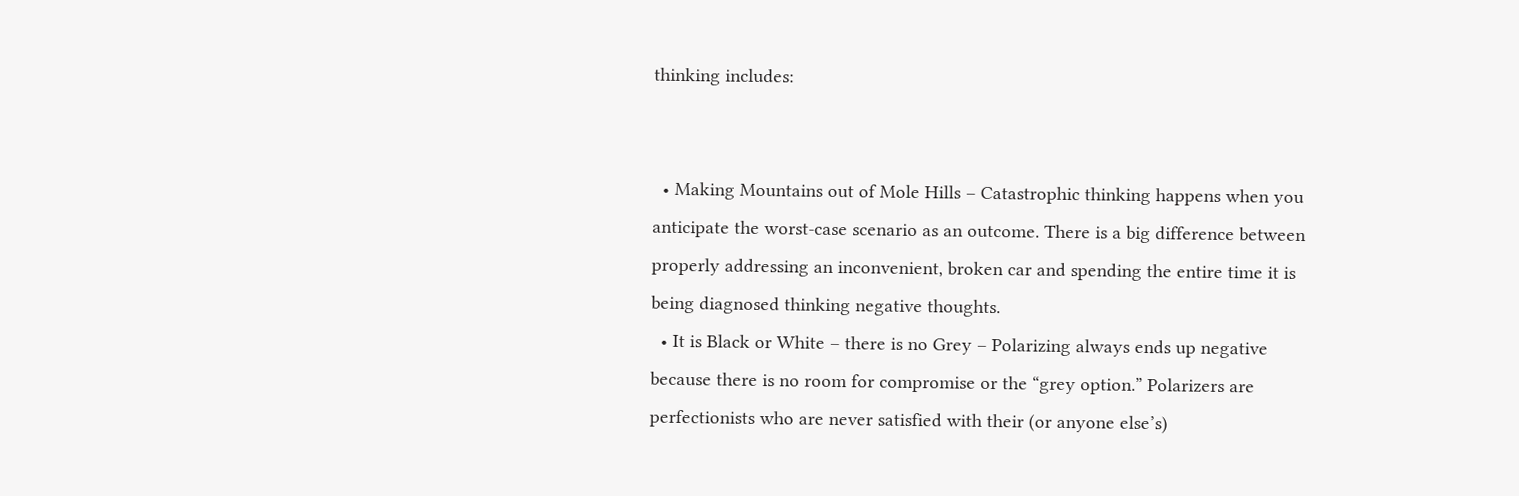thinking includes:


  • Making Mountains out of Mole Hills – Catastrophic thinking happens when you anticipate the worst-case scenario as an outcome. There is a big difference between properly addressing an inconvenient, broken car and spending the entire time it is being diagnosed thinking negative thoughts.
  • It is Black or White – there is no Grey – Polarizing always ends up negative because there is no room for compromise or the “grey option.” Polarizers are perfectionists who are never satisfied with their (or anyone else’s)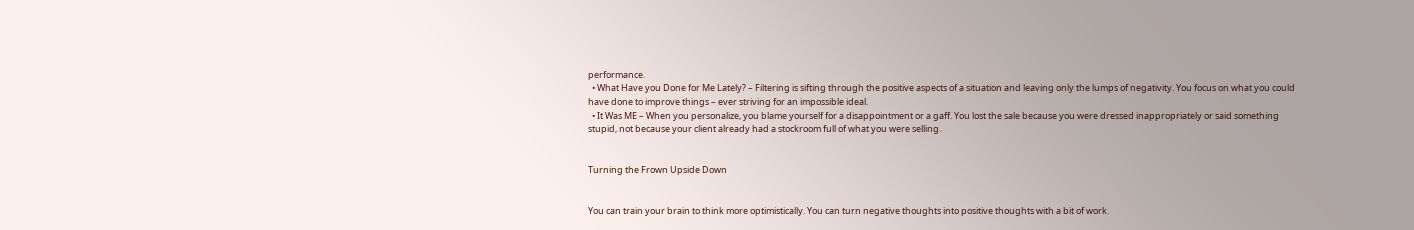performance.
  • What Have you Done for Me Lately? – Filtering is sifting through the positive aspects of a situation and leaving only the lumps of negativity. You focus on what you could have done to improve things – ever striving for an impossible ideal.
  • It Was ME – When you personalize, you blame yourself for a disappointment or a gaff. You lost the sale because you were dressed inappropriately or said something stupid, not because your client already had a stockroom full of what you were selling.


Turning the Frown Upside Down


You can train your brain to think more optimistically. You can turn negative thoughts into positive thoughts with a bit of work.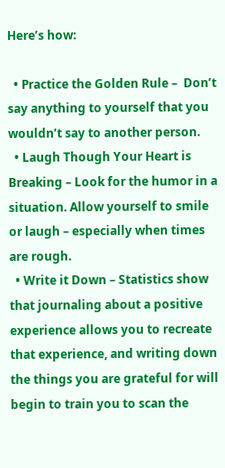Here’s how:

  • Practice the Golden Rule –  Don’t say anything to yourself that you wouldn’t say to another person.
  • Laugh Though Your Heart is Breaking – Look for the humor in a situation. Allow yourself to smile or laugh – especially when times are rough.
  • Write it Down – Statistics show that journaling about a positive experience allows you to recreate that experience, and writing down the things you are grateful for will begin to train you to scan the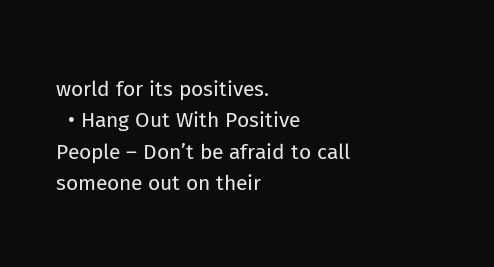world for its positives.
  • Hang Out With Positive People – Don’t be afraid to call someone out on their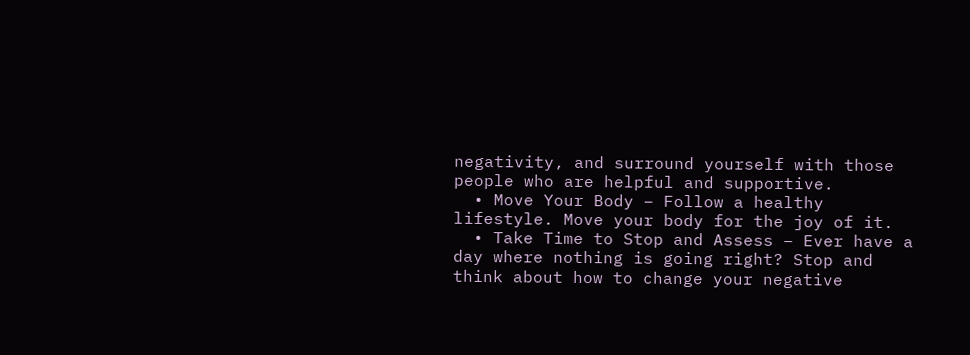negativity, and surround yourself with those people who are helpful and supportive.
  • Move Your Body – Follow a healthy lifestyle. Move your body for the joy of it.
  • Take Time to Stop and Assess – Ever have a day where nothing is going right? Stop and think about how to change your negative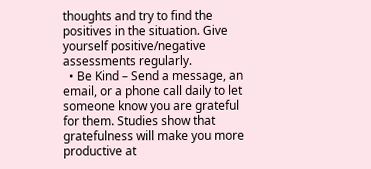thoughts and try to find the positives in the situation. Give yourself positive/negative assessments regularly.
  • Be Kind – Send a message, an email, or a phone call daily to let someone know you are grateful for them. Studies show that gratefulness will make you more productive at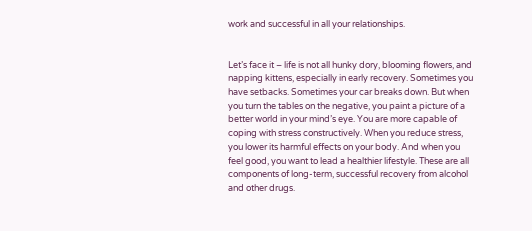work and successful in all your relationships.


Let’s face it – life is not all hunky dory, blooming flowers, and napping kittens, especially in early recovery. Sometimes you have setbacks. Sometimes your car breaks down. But when you turn the tables on the negative, you paint a picture of a better world in your mind’s eye. You are more capable of coping with stress constructively. When you reduce stress, you lower its harmful effects on your body. And when you feel good, you want to lead a healthier lifestyle. These are all components of long-term, successful recovery from alcohol and other drugs.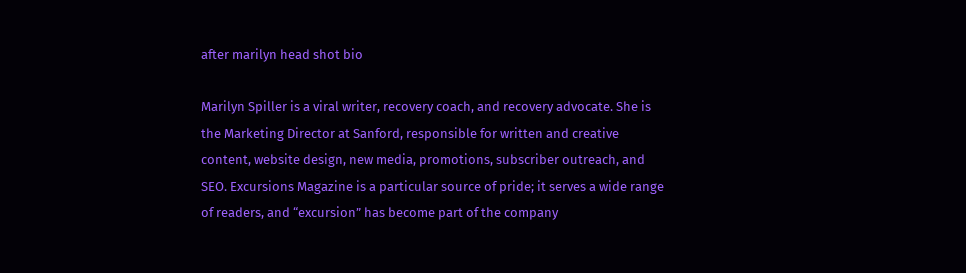after marilyn head shot bio

Marilyn Spiller is a viral writer, recovery coach, and recovery advocate. She is the Marketing Director at Sanford, responsible for written and creative content, website design, new media, promotions, subscriber outreach, and SEO. Excursions Magazine is a particular source of pride; it serves a wide range of readers, and “excursion” has become part of the company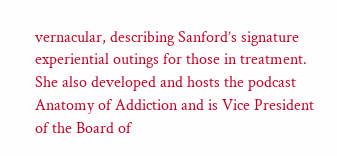vernacular, describing Sanford’s signature experiential outings for those in treatment. She also developed and hosts the podcast Anatomy of Addiction and is Vice President of the Board of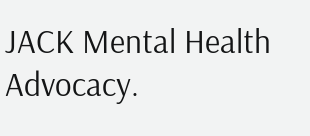JACK Mental Health Advocacy.